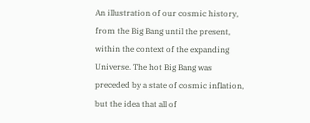An illustration of our cosmic history, from the Big Bang until the present, within the context of the expanding Universe. The hot Big Bang was preceded by a state of cosmic inflation, but the idea that all of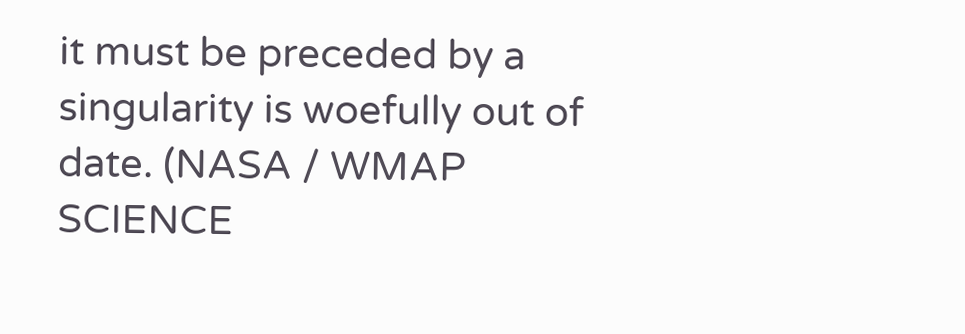it must be preceded by a singularity is woefully out of date. (NASA / WMAP SCIENCE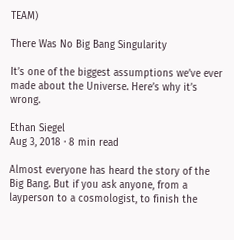TEAM)

There Was No Big Bang Singularity

It’s one of the biggest assumptions we’ve ever made about the Universe. Here’s why it’s wrong.

Ethan Siegel
Aug 3, 2018 · 8 min read

Almost everyone has heard the story of the Big Bang. But if you ask anyone, from a layperson to a cosmologist, to finish the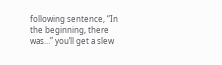following sentence, “In the beginning, there was…” you’ll get a slew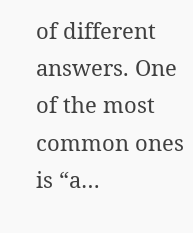of different answers. One of the most common ones is “a…